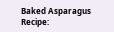Baked Asparagus Recipe: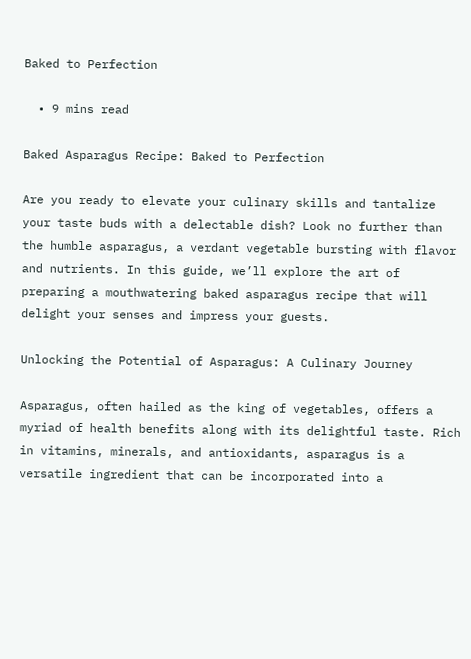Baked to Perfection

  • 9 mins read

Baked Asparagus Recipe: Baked to Perfection

Are you ready to elevate your culinary skills and tantalize your taste buds with a delectable dish? Look no further than the humble asparagus, a verdant vegetable bursting with flavor and nutrients. In this guide, we’ll explore the art of preparing a mouthwatering baked asparagus recipe that will delight your senses and impress your guests.

Unlocking the Potential of Asparagus: A Culinary Journey

Asparagus, often hailed as the king of vegetables, offers a myriad of health benefits along with its delightful taste. Rich in vitamins, minerals, and antioxidants, asparagus is a versatile ingredient that can be incorporated into a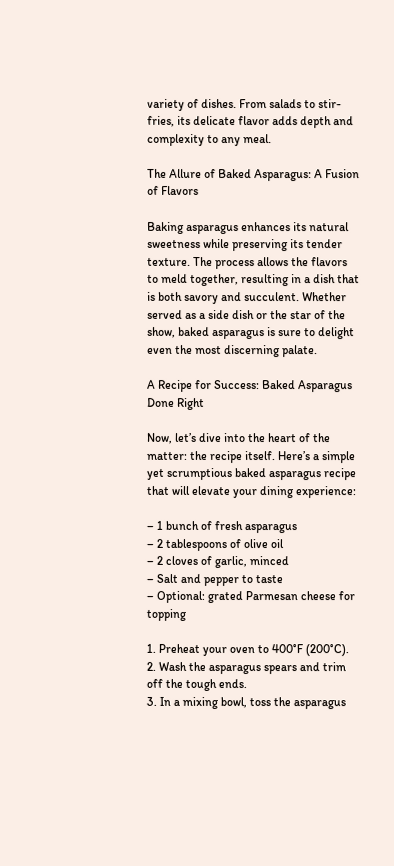variety of dishes. From salads to stir-fries, its delicate flavor adds depth and complexity to any meal.

The Allure of Baked Asparagus: A Fusion of Flavors

Baking asparagus enhances its natural sweetness while preserving its tender texture. The process allows the flavors to meld together, resulting in a dish that is both savory and succulent. Whether served as a side dish or the star of the show, baked asparagus is sure to delight even the most discerning palate.

A Recipe for Success: Baked Asparagus Done Right

Now, let’s dive into the heart of the matter: the recipe itself. Here’s a simple yet scrumptious baked asparagus recipe that will elevate your dining experience:

– 1 bunch of fresh asparagus
– 2 tablespoons of olive oil
– 2 cloves of garlic, minced
– Salt and pepper to taste
– Optional: grated Parmesan cheese for topping

1. Preheat your oven to 400°F (200°C).
2. Wash the asparagus spears and trim off the tough ends.
3. In a mixing bowl, toss the asparagus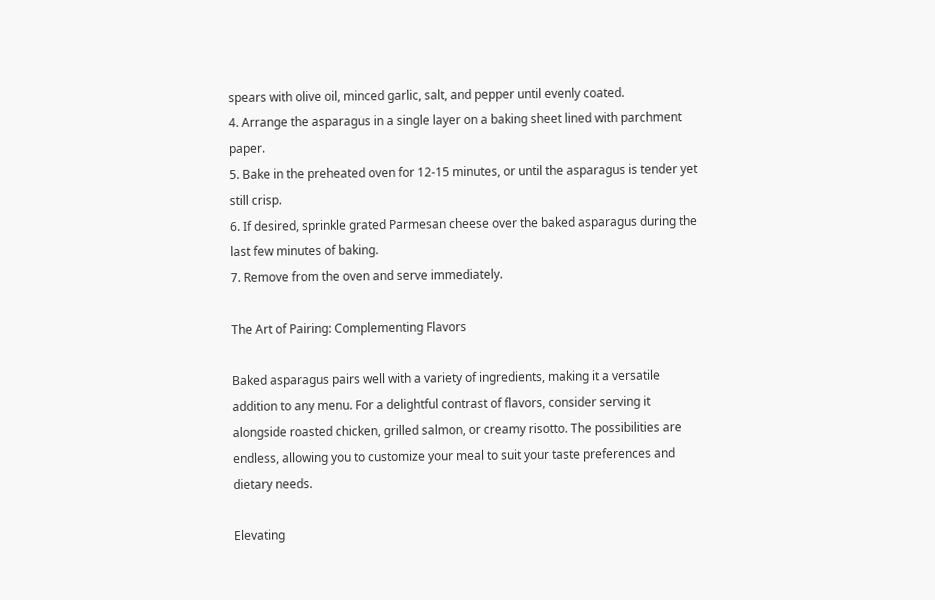spears with olive oil, minced garlic, salt, and pepper until evenly coated.
4. Arrange the asparagus in a single layer on a baking sheet lined with parchment paper.
5. Bake in the preheated oven for 12-15 minutes, or until the asparagus is tender yet still crisp.
6. If desired, sprinkle grated Parmesan cheese over the baked asparagus during the last few minutes of baking.
7. Remove from the oven and serve immediately.

The Art of Pairing: Complementing Flavors

Baked asparagus pairs well with a variety of ingredients, making it a versatile addition to any menu. For a delightful contrast of flavors, consider serving it alongside roasted chicken, grilled salmon, or creamy risotto. The possibilities are endless, allowing you to customize your meal to suit your taste preferences and dietary needs.

Elevating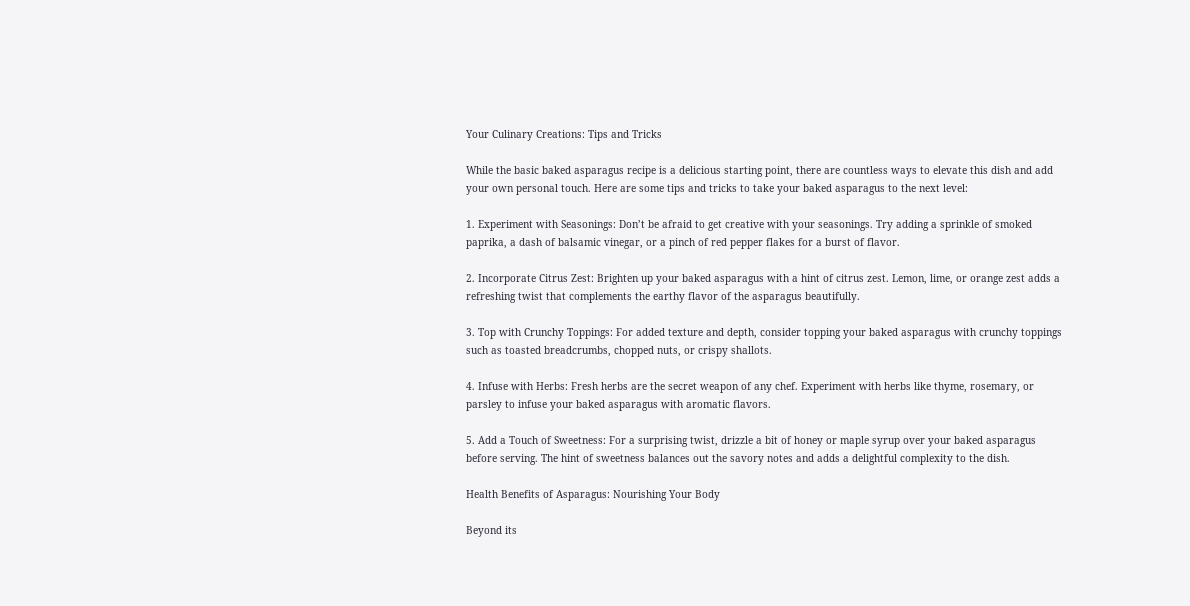Your Culinary Creations: Tips and Tricks

While the basic baked asparagus recipe is a delicious starting point, there are countless ways to elevate this dish and add your own personal touch. Here are some tips and tricks to take your baked asparagus to the next level:

1. Experiment with Seasonings: Don’t be afraid to get creative with your seasonings. Try adding a sprinkle of smoked paprika, a dash of balsamic vinegar, or a pinch of red pepper flakes for a burst of flavor.

2. Incorporate Citrus Zest: Brighten up your baked asparagus with a hint of citrus zest. Lemon, lime, or orange zest adds a refreshing twist that complements the earthy flavor of the asparagus beautifully.

3. Top with Crunchy Toppings: For added texture and depth, consider topping your baked asparagus with crunchy toppings such as toasted breadcrumbs, chopped nuts, or crispy shallots.

4. Infuse with Herbs: Fresh herbs are the secret weapon of any chef. Experiment with herbs like thyme, rosemary, or parsley to infuse your baked asparagus with aromatic flavors.

5. Add a Touch of Sweetness: For a surprising twist, drizzle a bit of honey or maple syrup over your baked asparagus before serving. The hint of sweetness balances out the savory notes and adds a delightful complexity to the dish.

Health Benefits of Asparagus: Nourishing Your Body

Beyond its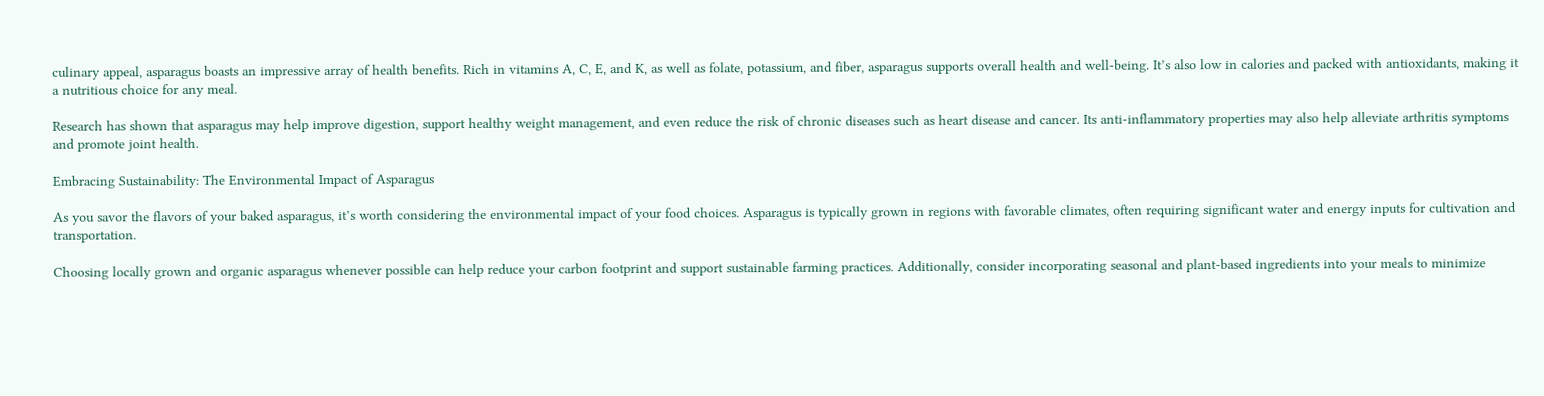culinary appeal, asparagus boasts an impressive array of health benefits. Rich in vitamins A, C, E, and K, as well as folate, potassium, and fiber, asparagus supports overall health and well-being. It’s also low in calories and packed with antioxidants, making it a nutritious choice for any meal.

Research has shown that asparagus may help improve digestion, support healthy weight management, and even reduce the risk of chronic diseases such as heart disease and cancer. Its anti-inflammatory properties may also help alleviate arthritis symptoms and promote joint health.

Embracing Sustainability: The Environmental Impact of Asparagus

As you savor the flavors of your baked asparagus, it’s worth considering the environmental impact of your food choices. Asparagus is typically grown in regions with favorable climates, often requiring significant water and energy inputs for cultivation and transportation.

Choosing locally grown and organic asparagus whenever possible can help reduce your carbon footprint and support sustainable farming practices. Additionally, consider incorporating seasonal and plant-based ingredients into your meals to minimize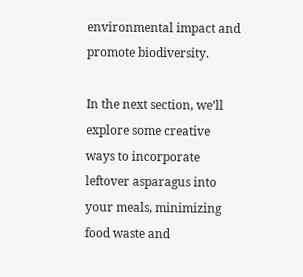environmental impact and promote biodiversity.

In the next section, we’ll explore some creative ways to incorporate leftover asparagus into your meals, minimizing food waste and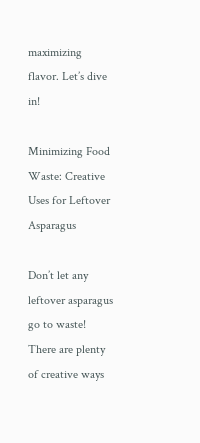maximizing flavor. Let’s dive in!

Minimizing Food Waste: Creative Uses for Leftover Asparagus

Don’t let any leftover asparagus go to waste! There are plenty of creative ways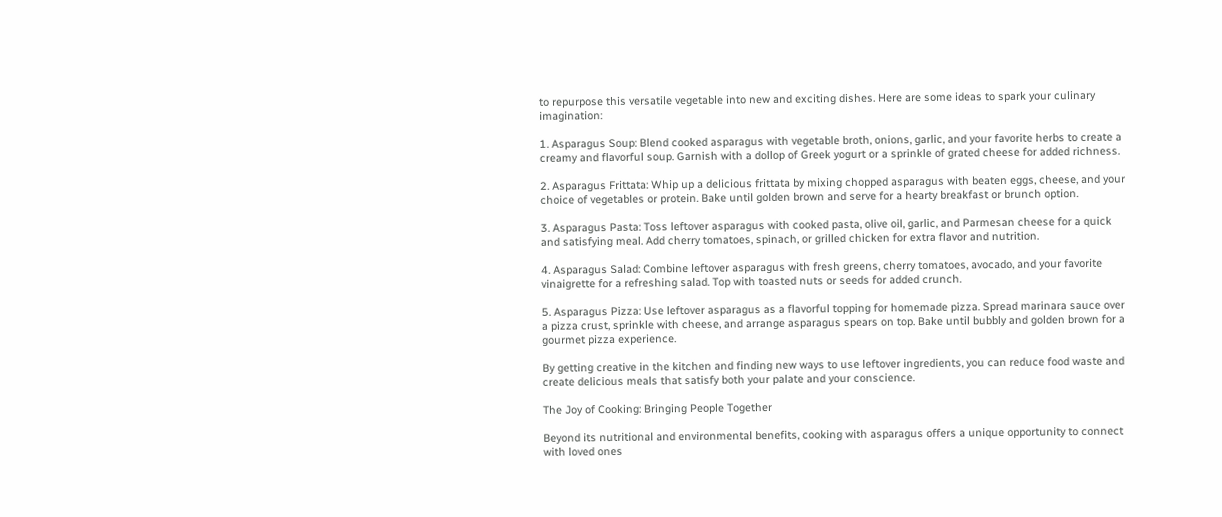to repurpose this versatile vegetable into new and exciting dishes. Here are some ideas to spark your culinary imagination:

1. Asparagus Soup: Blend cooked asparagus with vegetable broth, onions, garlic, and your favorite herbs to create a creamy and flavorful soup. Garnish with a dollop of Greek yogurt or a sprinkle of grated cheese for added richness.

2. Asparagus Frittata: Whip up a delicious frittata by mixing chopped asparagus with beaten eggs, cheese, and your choice of vegetables or protein. Bake until golden brown and serve for a hearty breakfast or brunch option.

3. Asparagus Pasta: Toss leftover asparagus with cooked pasta, olive oil, garlic, and Parmesan cheese for a quick and satisfying meal. Add cherry tomatoes, spinach, or grilled chicken for extra flavor and nutrition.

4. Asparagus Salad: Combine leftover asparagus with fresh greens, cherry tomatoes, avocado, and your favorite vinaigrette for a refreshing salad. Top with toasted nuts or seeds for added crunch.

5. Asparagus Pizza: Use leftover asparagus as a flavorful topping for homemade pizza. Spread marinara sauce over a pizza crust, sprinkle with cheese, and arrange asparagus spears on top. Bake until bubbly and golden brown for a gourmet pizza experience.

By getting creative in the kitchen and finding new ways to use leftover ingredients, you can reduce food waste and create delicious meals that satisfy both your palate and your conscience.

The Joy of Cooking: Bringing People Together

Beyond its nutritional and environmental benefits, cooking with asparagus offers a unique opportunity to connect with loved ones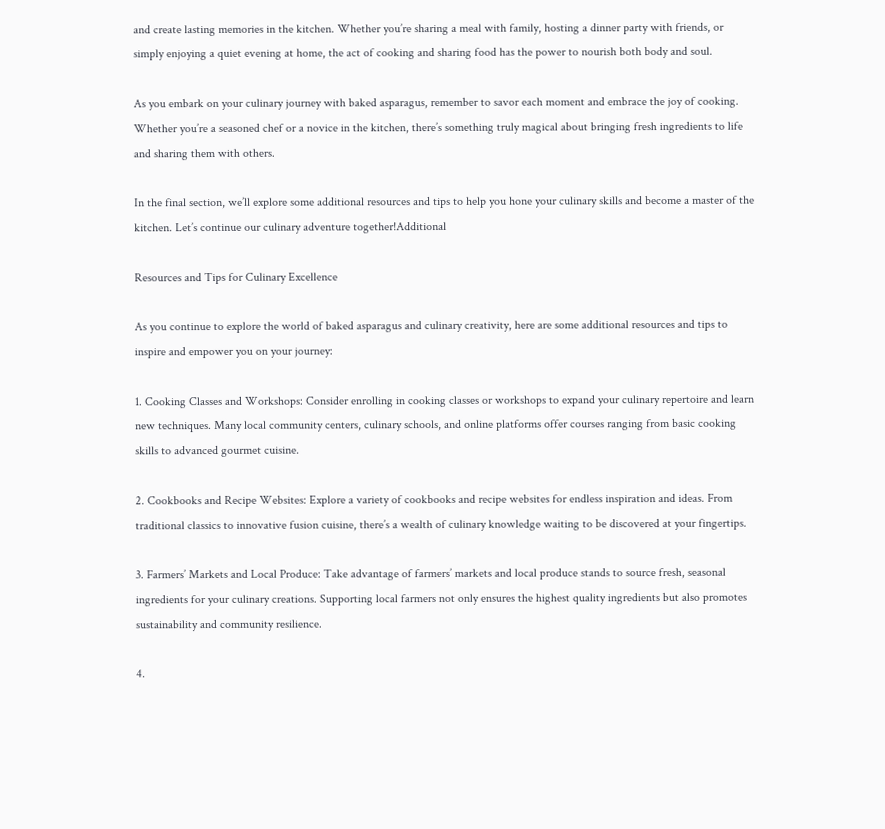and create lasting memories in the kitchen. Whether you’re sharing a meal with family, hosting a dinner party with friends, or simply enjoying a quiet evening at home, the act of cooking and sharing food has the power to nourish both body and soul.

As you embark on your culinary journey with baked asparagus, remember to savor each moment and embrace the joy of cooking. Whether you’re a seasoned chef or a novice in the kitchen, there’s something truly magical about bringing fresh ingredients to life and sharing them with others.

In the final section, we’ll explore some additional resources and tips to help you hone your culinary skills and become a master of the kitchen. Let’s continue our culinary adventure together!Additional

Resources and Tips for Culinary Excellence

As you continue to explore the world of baked asparagus and culinary creativity, here are some additional resources and tips to inspire and empower you on your journey:

1. Cooking Classes and Workshops: Consider enrolling in cooking classes or workshops to expand your culinary repertoire and learn new techniques. Many local community centers, culinary schools, and online platforms offer courses ranging from basic cooking skills to advanced gourmet cuisine.

2. Cookbooks and Recipe Websites: Explore a variety of cookbooks and recipe websites for endless inspiration and ideas. From traditional classics to innovative fusion cuisine, there’s a wealth of culinary knowledge waiting to be discovered at your fingertips.

3. Farmers’ Markets and Local Produce: Take advantage of farmers’ markets and local produce stands to source fresh, seasonal ingredients for your culinary creations. Supporting local farmers not only ensures the highest quality ingredients but also promotes sustainability and community resilience.

4.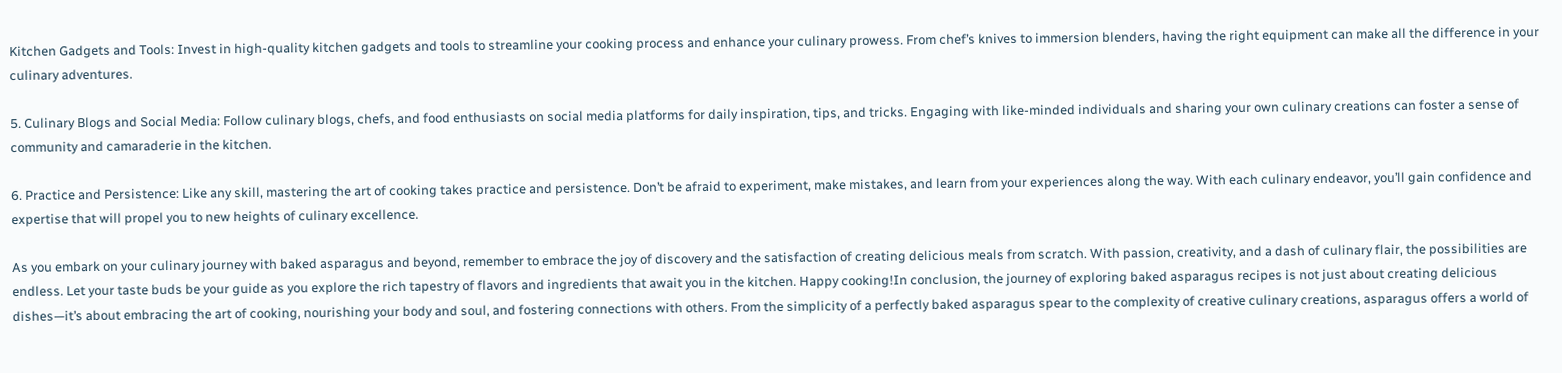Kitchen Gadgets and Tools: Invest in high-quality kitchen gadgets and tools to streamline your cooking process and enhance your culinary prowess. From chef’s knives to immersion blenders, having the right equipment can make all the difference in your culinary adventures.

5. Culinary Blogs and Social Media: Follow culinary blogs, chefs, and food enthusiasts on social media platforms for daily inspiration, tips, and tricks. Engaging with like-minded individuals and sharing your own culinary creations can foster a sense of community and camaraderie in the kitchen.

6. Practice and Persistence: Like any skill, mastering the art of cooking takes practice and persistence. Don’t be afraid to experiment, make mistakes, and learn from your experiences along the way. With each culinary endeavor, you’ll gain confidence and expertise that will propel you to new heights of culinary excellence.

As you embark on your culinary journey with baked asparagus and beyond, remember to embrace the joy of discovery and the satisfaction of creating delicious meals from scratch. With passion, creativity, and a dash of culinary flair, the possibilities are endless. Let your taste buds be your guide as you explore the rich tapestry of flavors and ingredients that await you in the kitchen. Happy cooking!In conclusion, the journey of exploring baked asparagus recipes is not just about creating delicious dishes—it’s about embracing the art of cooking, nourishing your body and soul, and fostering connections with others. From the simplicity of a perfectly baked asparagus spear to the complexity of creative culinary creations, asparagus offers a world of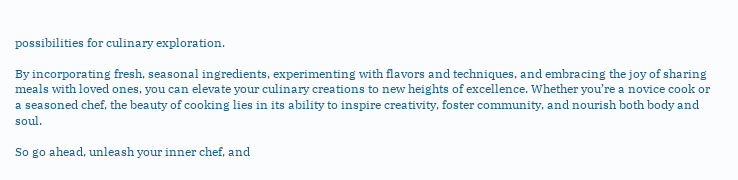possibilities for culinary exploration.

By incorporating fresh, seasonal ingredients, experimenting with flavors and techniques, and embracing the joy of sharing meals with loved ones, you can elevate your culinary creations to new heights of excellence. Whether you’re a novice cook or a seasoned chef, the beauty of cooking lies in its ability to inspire creativity, foster community, and nourish both body and soul.

So go ahead, unleash your inner chef, and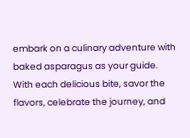embark on a culinary adventure with baked asparagus as your guide. With each delicious bite, savor the flavors, celebrate the journey, and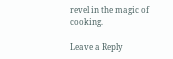revel in the magic of cooking.

Leave a Reply